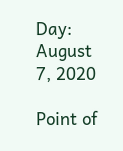Day: August 7, 2020

Point of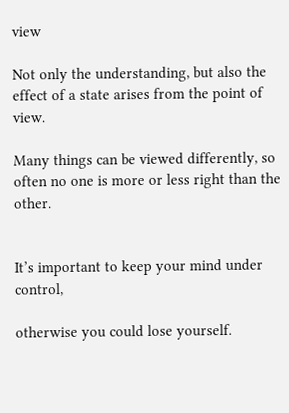view

Not only the understanding, but also the effect of a state arises from the point of view.

Many things can be viewed differently, so often no one is more or less right than the other.


It’s important to keep your mind under control,

otherwise you could lose yourself.